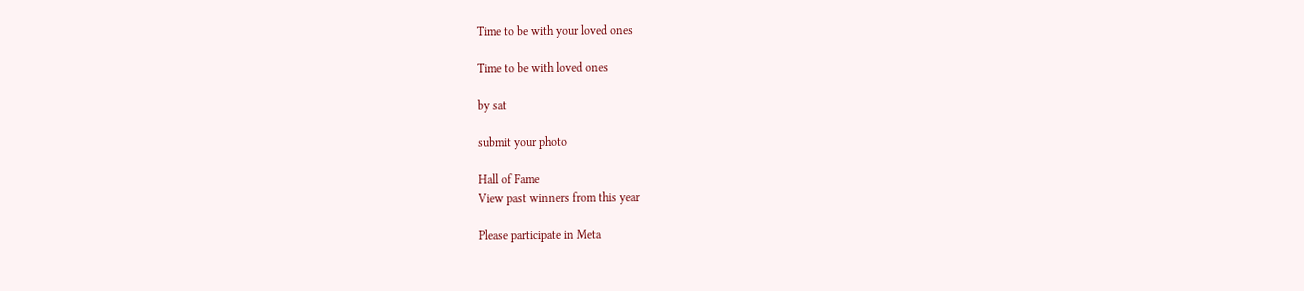Time to be with your loved ones

Time to be with loved ones

by sat

submit your photo

Hall of Fame
View past winners from this year

Please participate in Meta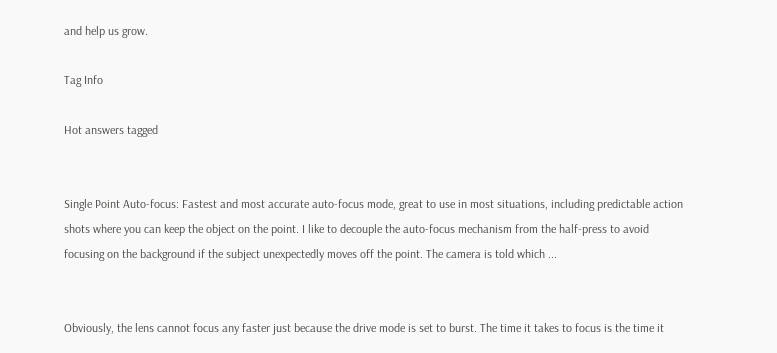and help us grow.

Tag Info

Hot answers tagged


Single Point Auto-focus: Fastest and most accurate auto-focus mode, great to use in most situations, including predictable action shots where you can keep the object on the point. I like to decouple the auto-focus mechanism from the half-press to avoid focusing on the background if the subject unexpectedly moves off the point. The camera is told which ...


Obviously, the lens cannot focus any faster just because the drive mode is set to burst. The time it takes to focus is the time it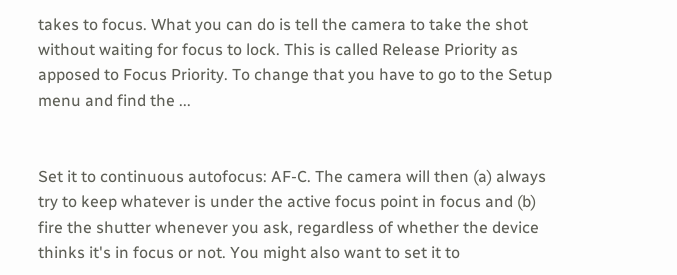takes to focus. What you can do is tell the camera to take the shot without waiting for focus to lock. This is called Release Priority as apposed to Focus Priority. To change that you have to go to the Setup menu and find the ...


Set it to continuous autofocus: AF-C. The camera will then (a) always try to keep whatever is under the active focus point in focus and (b) fire the shutter whenever you ask, regardless of whether the device thinks it's in focus or not. You might also want to set it to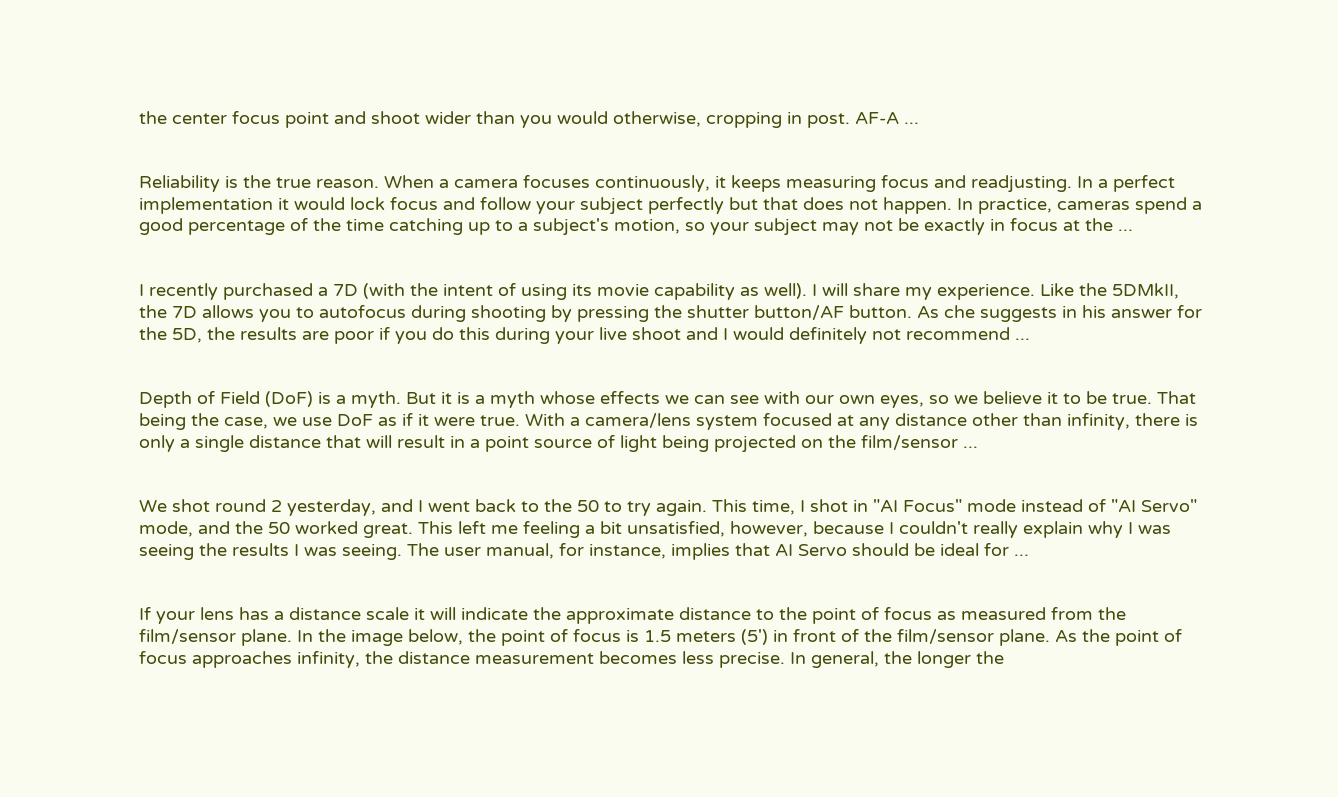the center focus point and shoot wider than you would otherwise, cropping in post. AF-A ...


Reliability is the true reason. When a camera focuses continuously, it keeps measuring focus and readjusting. In a perfect implementation it would lock focus and follow your subject perfectly but that does not happen. In practice, cameras spend a good percentage of the time catching up to a subject's motion, so your subject may not be exactly in focus at the ...


I recently purchased a 7D (with the intent of using its movie capability as well). I will share my experience. Like the 5DMkII, the 7D allows you to autofocus during shooting by pressing the shutter button/AF button. As che suggests in his answer for the 5D, the results are poor if you do this during your live shoot and I would definitely not recommend ...


Depth of Field (DoF) is a myth. But it is a myth whose effects we can see with our own eyes, so we believe it to be true. That being the case, we use DoF as if it were true. With a camera/lens system focused at any distance other than infinity, there is only a single distance that will result in a point source of light being projected on the film/sensor ...


We shot round 2 yesterday, and I went back to the 50 to try again. This time, I shot in "AI Focus" mode instead of "AI Servo" mode, and the 50 worked great. This left me feeling a bit unsatisfied, however, because I couldn't really explain why I was seeing the results I was seeing. The user manual, for instance, implies that AI Servo should be ideal for ...


If your lens has a distance scale it will indicate the approximate distance to the point of focus as measured from the film/sensor plane. In the image below, the point of focus is 1.5 meters (5') in front of the film/sensor plane. As the point of focus approaches infinity, the distance measurement becomes less precise. In general, the longer the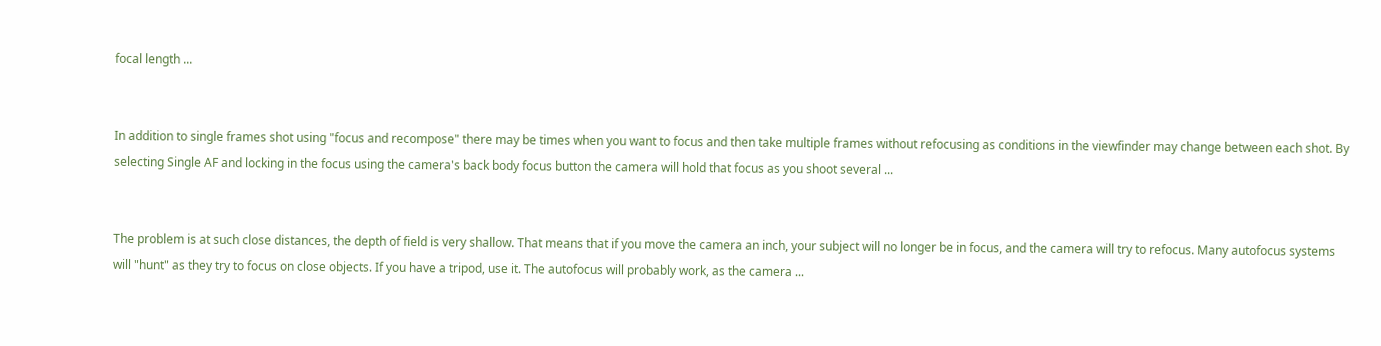focal length ...


In addition to single frames shot using "focus and recompose" there may be times when you want to focus and then take multiple frames without refocusing as conditions in the viewfinder may change between each shot. By selecting Single AF and locking in the focus using the camera's back body focus button the camera will hold that focus as you shoot several ...


The problem is at such close distances, the depth of field is very shallow. That means that if you move the camera an inch, your subject will no longer be in focus, and the camera will try to refocus. Many autofocus systems will "hunt" as they try to focus on close objects. If you have a tripod, use it. The autofocus will probably work, as the camera ...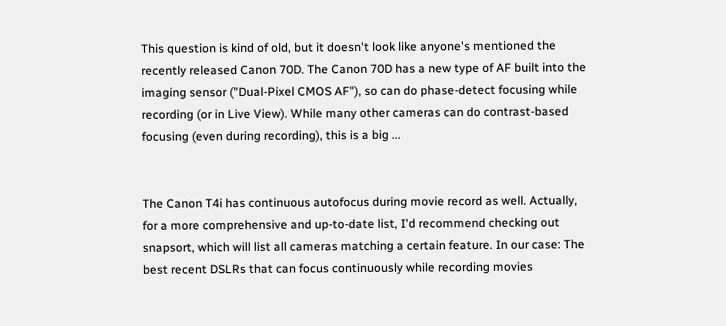This question is kind of old, but it doesn't look like anyone's mentioned the recently released Canon 70D. The Canon 70D has a new type of AF built into the imaging sensor ("Dual-Pixel CMOS AF"), so can do phase-detect focusing while recording (or in Live View). While many other cameras can do contrast-based focusing (even during recording), this is a big ...


The Canon T4i has continuous autofocus during movie record as well. Actually, for a more comprehensive and up-to-date list, I'd recommend checking out snapsort, which will list all cameras matching a certain feature. In our case: The best recent DSLRs that can focus continuously while recording movies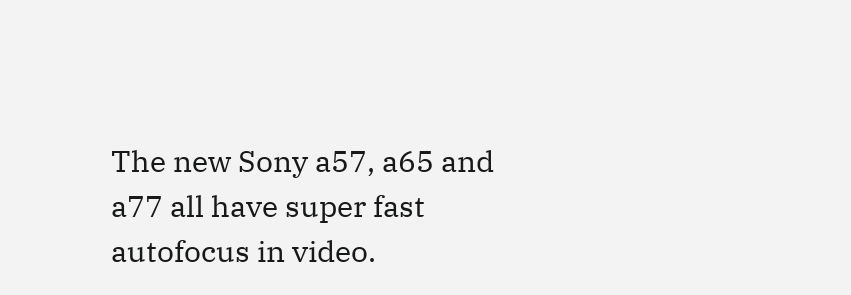The new Sony a57, a65 and a77 all have super fast autofocus in video.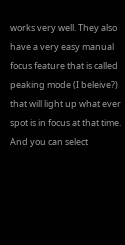works very well. They also have a very easy manual focus feature that is called peaking mode (I beleive?) that will light up what ever spot is in focus at that time. And you can select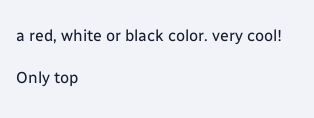a red, white or black color. very cool!

Only top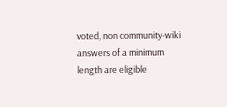voted, non community-wiki answers of a minimum length are eligible